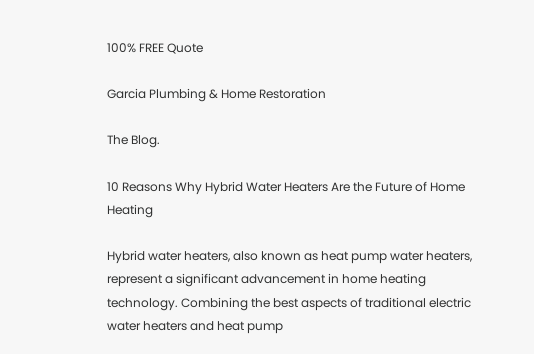100% FREE Quote

Garcia Plumbing & Home Restoration

The Blog.

10 Reasons Why Hybrid Water Heaters Are the Future of Home Heating

Hybrid water heaters, also known as heat pump water heaters, represent a significant advancement in home heating technology. Combining the best aspects of traditional electric water heaters and heat pump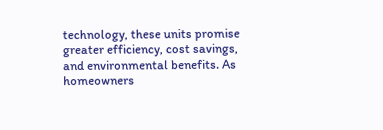technology, these units promise greater efficiency, cost savings, and environmental benefits. As homeowners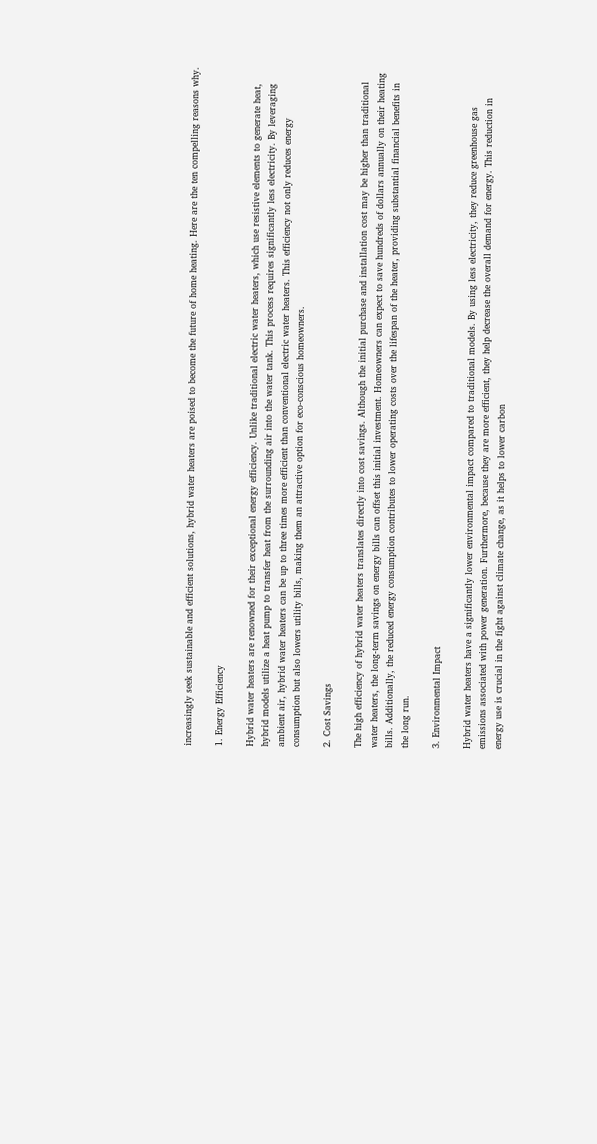increasingly seek sustainable and efficient solutions, hybrid water heaters are poised to become the future of home heating. Here are the ten compelling reasons why.

1. Energy Efficiency

Hybrid water heaters are renowned for their exceptional energy efficiency. Unlike traditional electric water heaters, which use resistive elements to generate heat, hybrid models utilize a heat pump to transfer heat from the surrounding air into the water tank. This process requires significantly less electricity. By leveraging ambient air, hybrid water heaters can be up to three times more efficient than conventional electric water heaters. This efficiency not only reduces energy consumption but also lowers utility bills, making them an attractive option for eco-conscious homeowners.

2. Cost Savings

The high efficiency of hybrid water heaters translates directly into cost savings. Although the initial purchase and installation cost may be higher than traditional water heaters, the long-term savings on energy bills can offset this initial investment. Homeowners can expect to save hundreds of dollars annually on their heating bills. Additionally, the reduced energy consumption contributes to lower operating costs over the lifespan of the heater, providing substantial financial benefits in the long run.

3. Environmental Impact

Hybrid water heaters have a significantly lower environmental impact compared to traditional models. By using less electricity, they reduce greenhouse gas emissions associated with power generation. Furthermore, because they are more efficient, they help decrease the overall demand for energy. This reduction in energy use is crucial in the fight against climate change, as it helps to lower carbon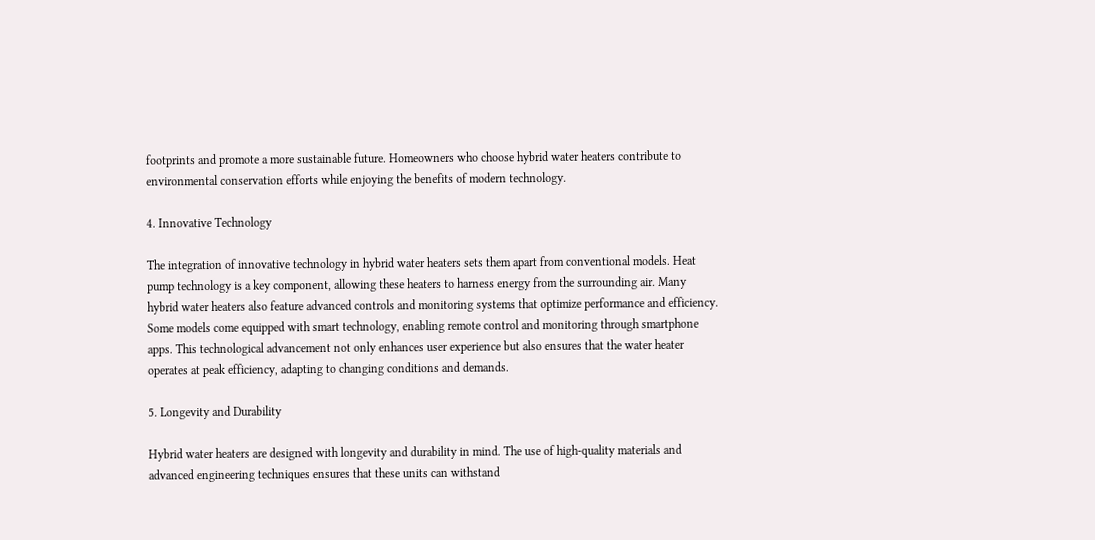footprints and promote a more sustainable future. Homeowners who choose hybrid water heaters contribute to environmental conservation efforts while enjoying the benefits of modern technology.

4. Innovative Technology

The integration of innovative technology in hybrid water heaters sets them apart from conventional models. Heat pump technology is a key component, allowing these heaters to harness energy from the surrounding air. Many hybrid water heaters also feature advanced controls and monitoring systems that optimize performance and efficiency. Some models come equipped with smart technology, enabling remote control and monitoring through smartphone apps. This technological advancement not only enhances user experience but also ensures that the water heater operates at peak efficiency, adapting to changing conditions and demands.

5. Longevity and Durability

Hybrid water heaters are designed with longevity and durability in mind. The use of high-quality materials and advanced engineering techniques ensures that these units can withstand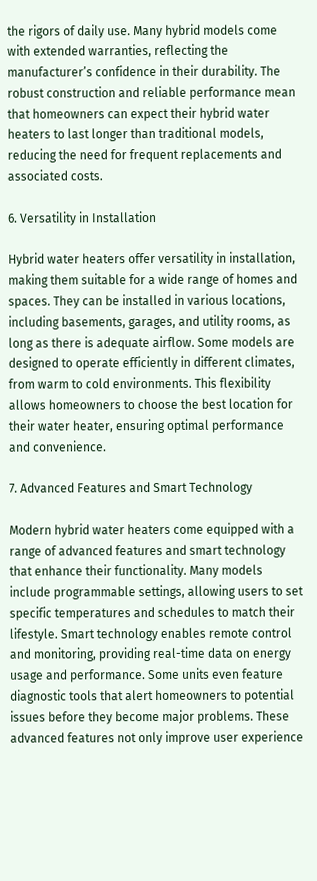the rigors of daily use. Many hybrid models come with extended warranties, reflecting the manufacturer’s confidence in their durability. The robust construction and reliable performance mean that homeowners can expect their hybrid water heaters to last longer than traditional models, reducing the need for frequent replacements and associated costs.

6. Versatility in Installation

Hybrid water heaters offer versatility in installation, making them suitable for a wide range of homes and spaces. They can be installed in various locations, including basements, garages, and utility rooms, as long as there is adequate airflow. Some models are designed to operate efficiently in different climates, from warm to cold environments. This flexibility allows homeowners to choose the best location for their water heater, ensuring optimal performance and convenience.

7. Advanced Features and Smart Technology

Modern hybrid water heaters come equipped with a range of advanced features and smart technology that enhance their functionality. Many models include programmable settings, allowing users to set specific temperatures and schedules to match their lifestyle. Smart technology enables remote control and monitoring, providing real-time data on energy usage and performance. Some units even feature diagnostic tools that alert homeowners to potential issues before they become major problems. These advanced features not only improve user experience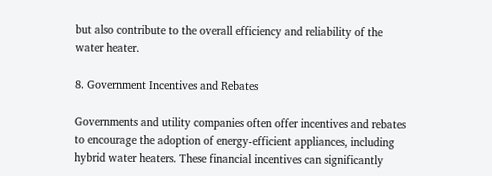but also contribute to the overall efficiency and reliability of the water heater.

8. Government Incentives and Rebates

Governments and utility companies often offer incentives and rebates to encourage the adoption of energy-efficient appliances, including hybrid water heaters. These financial incentives can significantly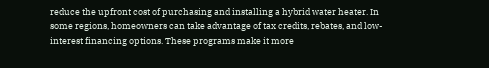reduce the upfront cost of purchasing and installing a hybrid water heater. In some regions, homeowners can take advantage of tax credits, rebates, and low-interest financing options. These programs make it more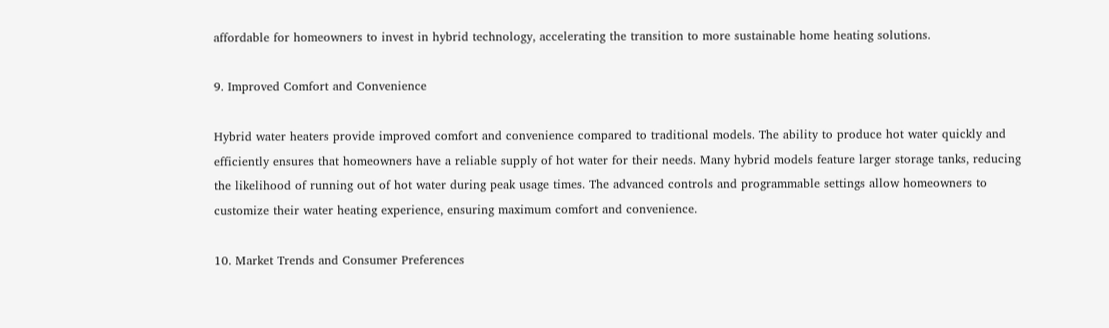affordable for homeowners to invest in hybrid technology, accelerating the transition to more sustainable home heating solutions.

9. Improved Comfort and Convenience

Hybrid water heaters provide improved comfort and convenience compared to traditional models. The ability to produce hot water quickly and efficiently ensures that homeowners have a reliable supply of hot water for their needs. Many hybrid models feature larger storage tanks, reducing the likelihood of running out of hot water during peak usage times. The advanced controls and programmable settings allow homeowners to customize their water heating experience, ensuring maximum comfort and convenience.

10. Market Trends and Consumer Preferences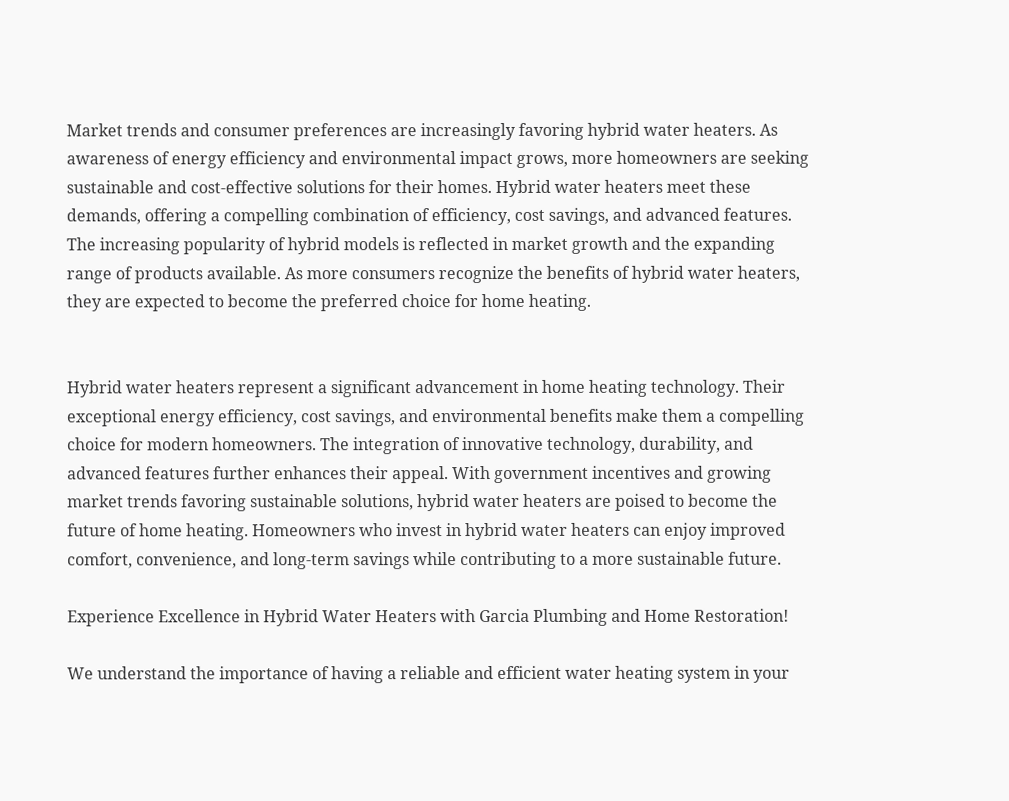Market trends and consumer preferences are increasingly favoring hybrid water heaters. As awareness of energy efficiency and environmental impact grows, more homeowners are seeking sustainable and cost-effective solutions for their homes. Hybrid water heaters meet these demands, offering a compelling combination of efficiency, cost savings, and advanced features. The increasing popularity of hybrid models is reflected in market growth and the expanding range of products available. As more consumers recognize the benefits of hybrid water heaters, they are expected to become the preferred choice for home heating.


Hybrid water heaters represent a significant advancement in home heating technology. Their exceptional energy efficiency, cost savings, and environmental benefits make them a compelling choice for modern homeowners. The integration of innovative technology, durability, and advanced features further enhances their appeal. With government incentives and growing market trends favoring sustainable solutions, hybrid water heaters are poised to become the future of home heating. Homeowners who invest in hybrid water heaters can enjoy improved comfort, convenience, and long-term savings while contributing to a more sustainable future.

Experience Excellence in Hybrid Water Heaters with Garcia Plumbing and Home Restoration!

We understand the importance of having a reliable and efficient water heating system in your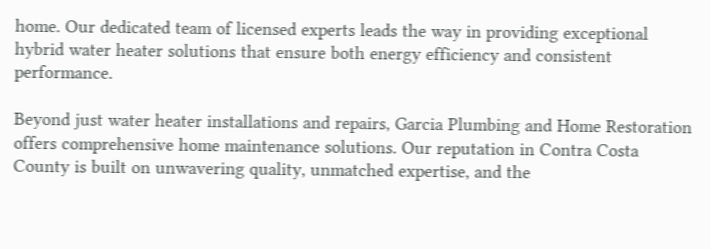home. Our dedicated team of licensed experts leads the way in providing exceptional hybrid water heater solutions that ensure both energy efficiency and consistent performance.

Beyond just water heater installations and repairs, Garcia Plumbing and Home Restoration offers comprehensive home maintenance solutions. Our reputation in Contra Costa County is built on unwavering quality, unmatched expertise, and the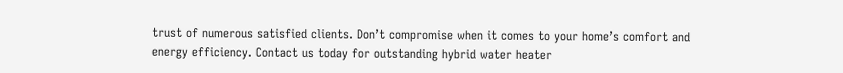trust of numerous satisfied clients. Don’t compromise when it comes to your home’s comfort and energy efficiency. Contact us today for outstanding hybrid water heater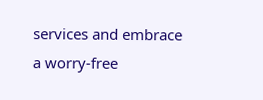services and embrace a worry-free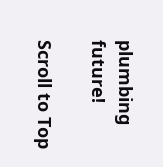plumbing future!

Scroll to Top